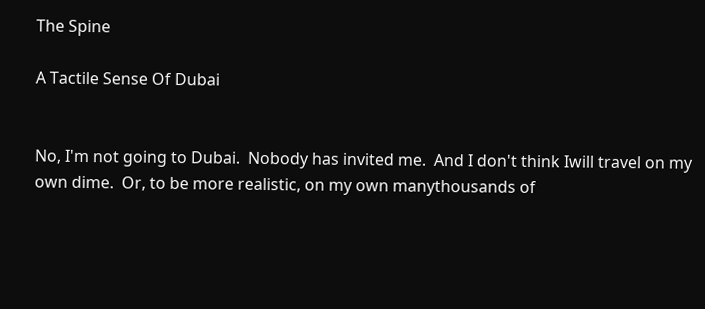The Spine

A Tactile Sense Of Dubai


No, I'm not going to Dubai.  Nobody has invited me.  And I don't think Iwill travel on my own dime.  Or, to be more realistic, on my own manythousands of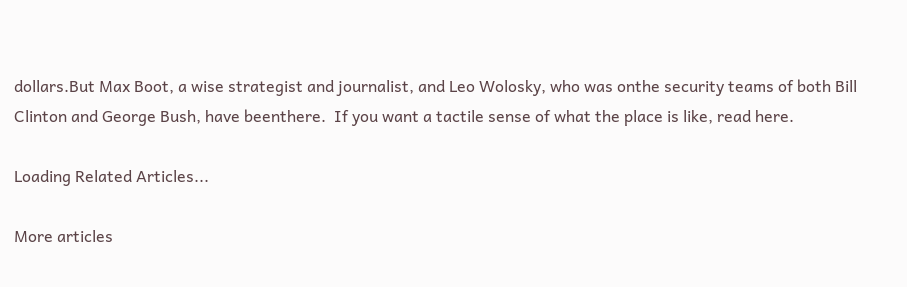dollars.But Max Boot, a wise strategist and journalist, and Leo Wolosky, who was onthe security teams of both Bill Clinton and George Bush, have beenthere.  If you want a tactile sense of what the place is like, read here.

Loading Related Articles...

More articles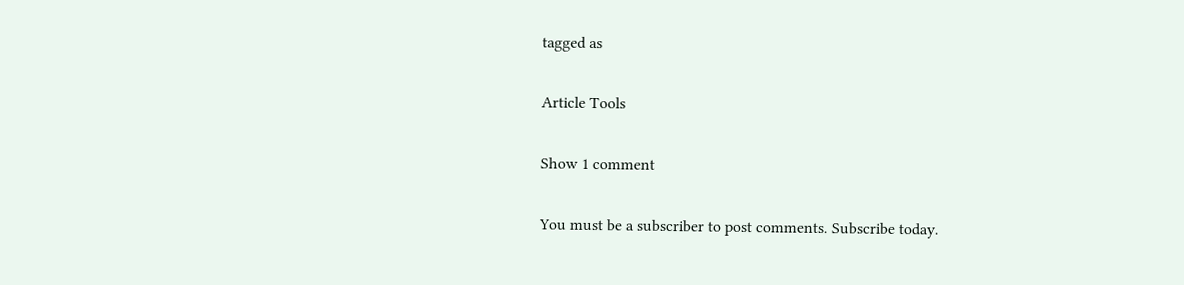tagged as

Article Tools

Show 1 comment

You must be a subscriber to post comments. Subscribe today.